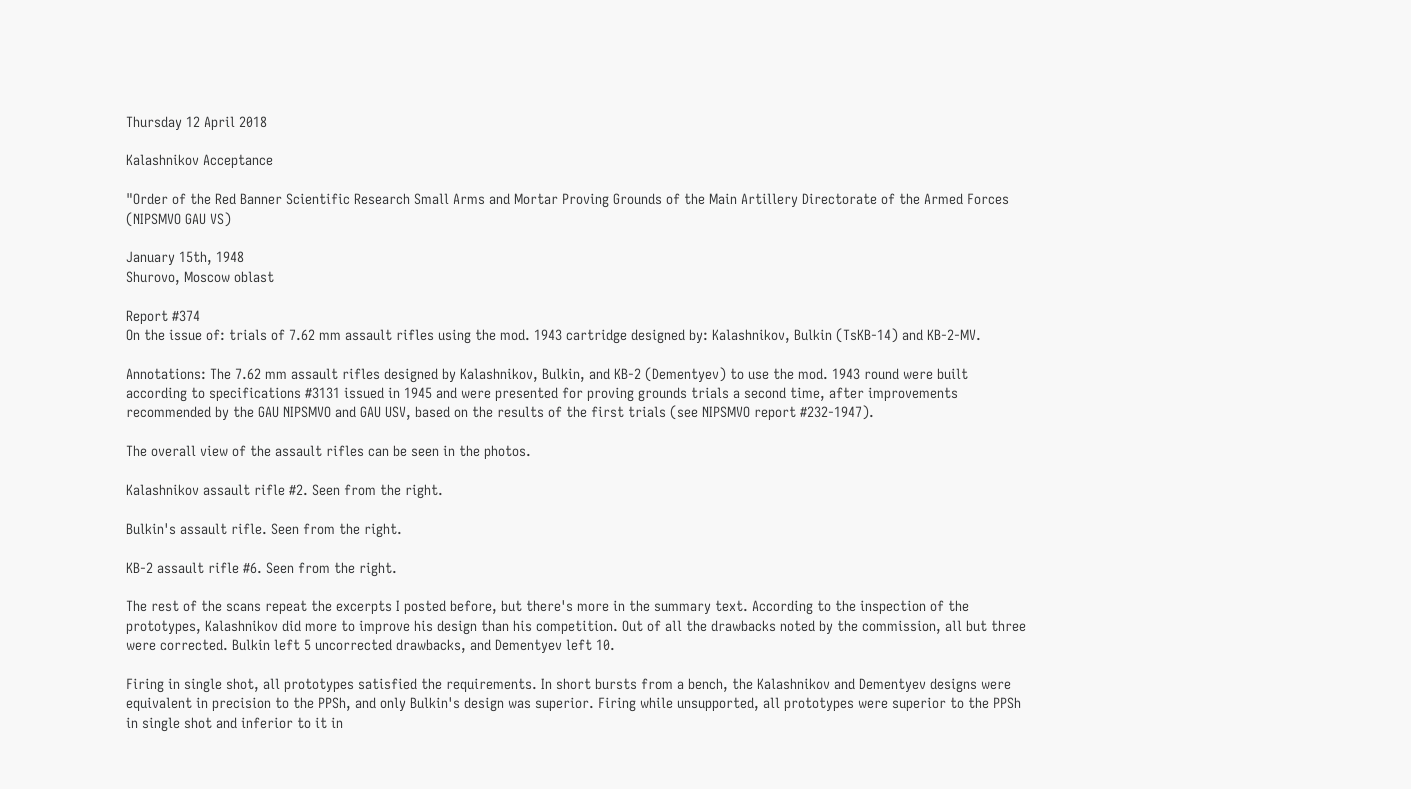Thursday 12 April 2018

Kalashnikov Acceptance

"Order of the Red Banner Scientific Research Small Arms and Mortar Proving Grounds of the Main Artillery Directorate of the Armed Forces (NIPSMVO GAU VS)

January 15th, 1948
Shurovo, Moscow oblast

Report #374
On the issue of: trials of 7.62 mm assault rifles using the mod. 1943 cartridge designed by: Kalashnikov, Bulkin (TsKB-14) and KB-2-MV.

Annotations: The 7.62 mm assault rifles designed by Kalashnikov, Bulkin, and KB-2 (Dementyev) to use the mod. 1943 round were built according to specifications #3131 issued in 1945 and were presented for proving grounds trials a second time, after improvements recommended by the GAU NIPSMVO and GAU USV, based on the results of the first trials (see NIPSMVO report #232-1947).

The overall view of the assault rifles can be seen in the photos.

Kalashnikov assault rifle #2. Seen from the right.

Bulkin's assault rifle. Seen from the right.

KB-2 assault rifle #6. Seen from the right.

The rest of the scans repeat the excerpts I posted before, but there's more in the summary text. According to the inspection of the prototypes, Kalashnikov did more to improve his design than his competition. Out of all the drawbacks noted by the commission, all but three were corrected. Bulkin left 5 uncorrected drawbacks, and Dementyev left 10.

Firing in single shot, all prototypes satisfied the requirements. In short bursts from a bench, the Kalashnikov and Dementyev designs were equivalent in precision to the PPSh, and only Bulkin's design was superior. Firing while unsupported, all prototypes were superior to the PPSh in single shot and inferior to it in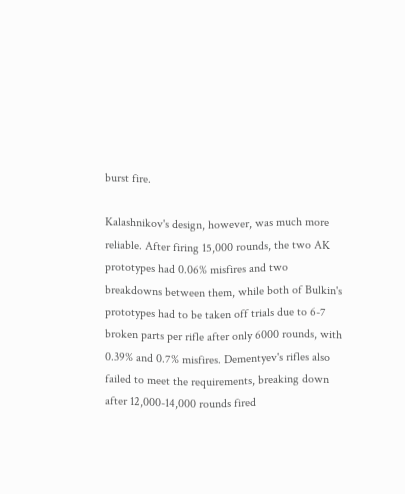burst fire.

Kalashnikov's design, however, was much more reliable. After firing 15,000 rounds, the two AK prototypes had 0.06% misfires and two breakdowns between them, while both of Bulkin's prototypes had to be taken off trials due to 6-7 broken parts per rifle after only 6000 rounds, with 0.39% and 0.7% misfires. Dementyev's rifles also failed to meet the requirements, breaking down after 12,000-14,000 rounds fired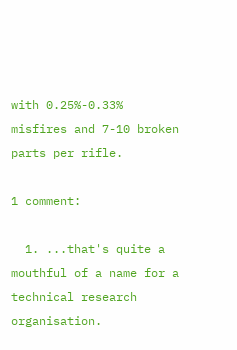with 0.25%-0.33% misfires and 7-10 broken parts per rifle.

1 comment:

  1. ...that's quite a mouthful of a name for a technical research organisation.